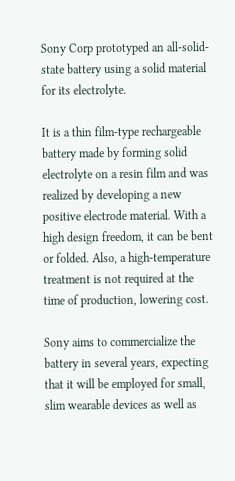Sony Corp prototyped an all-solid-state battery using a solid material for its electrolyte.

It is a thin film-type rechargeable battery made by forming solid electrolyte on a resin film and was realized by developing a new positive electrode material. With a high design freedom, it can be bent or folded. Also, a high-temperature treatment is not required at the time of production, lowering cost.

Sony aims to commercialize the battery in several years, expecting that it will be employed for small, slim wearable devices as well as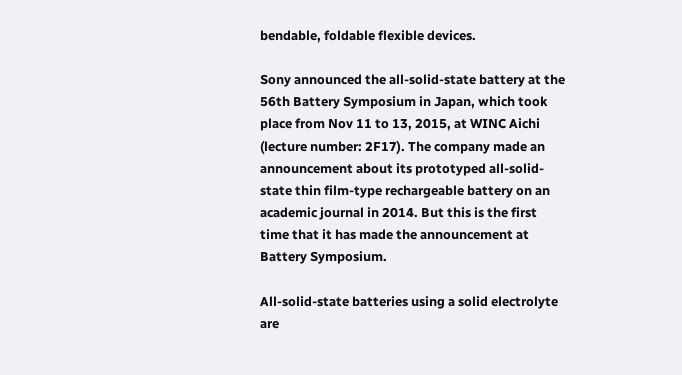bendable, foldable flexible devices.

Sony announced the all-solid-state battery at the 56th Battery Symposium in Japan, which took place from Nov 11 to 13, 2015, at WINC Aichi (lecture number: 2F17). The company made an announcement about its prototyped all-solid-state thin film-type rechargeable battery on an academic journal in 2014. But this is the first time that it has made the announcement at Battery Symposium.

All-solid-state batteries using a solid electrolyte are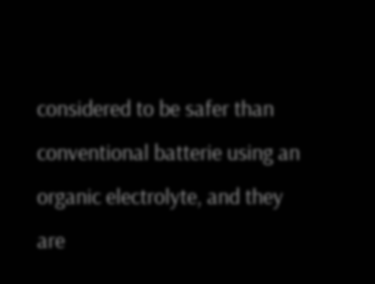considered to be safer than conventional batterie using an organic electrolyte, and they are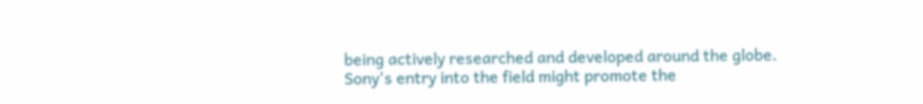being actively researched and developed around the globe. Sony's entry into the field might promote the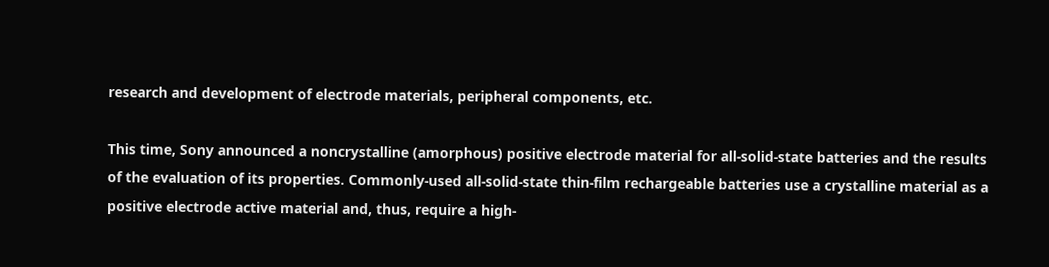research and development of electrode materials, peripheral components, etc.

This time, Sony announced a noncrystalline (amorphous) positive electrode material for all-solid-state batteries and the results of the evaluation of its properties. Commonly-used all-solid-state thin-film rechargeable batteries use a crystalline material as a positive electrode active material and, thus, require a high-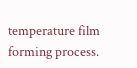temperature film forming process.